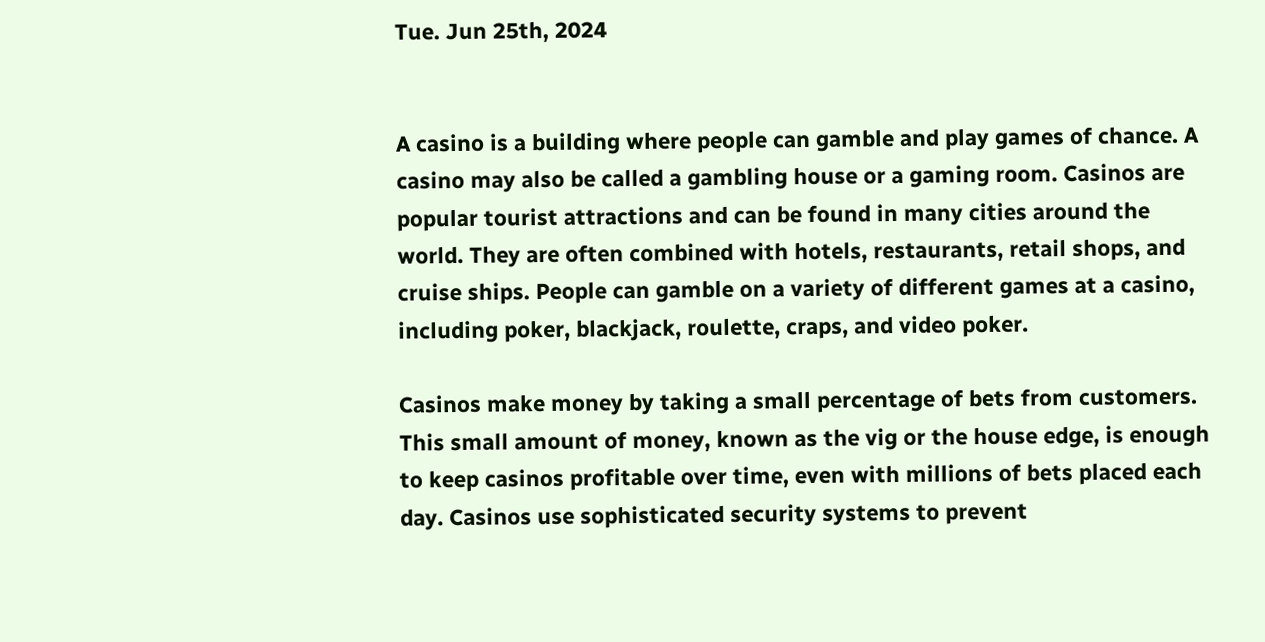Tue. Jun 25th, 2024


A casino is a building where people can gamble and play games of chance. A casino may also be called a gambling house or a gaming room. Casinos are popular tourist attractions and can be found in many cities around the world. They are often combined with hotels, restaurants, retail shops, and cruise ships. People can gamble on a variety of different games at a casino, including poker, blackjack, roulette, craps, and video poker.

Casinos make money by taking a small percentage of bets from customers. This small amount of money, known as the vig or the house edge, is enough to keep casinos profitable over time, even with millions of bets placed each day. Casinos use sophisticated security systems to prevent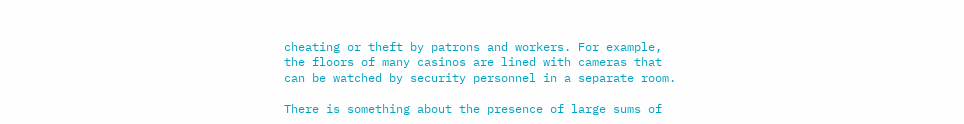cheating or theft by patrons and workers. For example, the floors of many casinos are lined with cameras that can be watched by security personnel in a separate room.

There is something about the presence of large sums of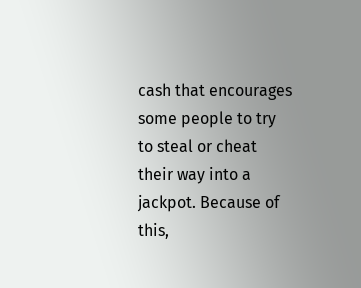cash that encourages some people to try to steal or cheat their way into a jackpot. Because of this,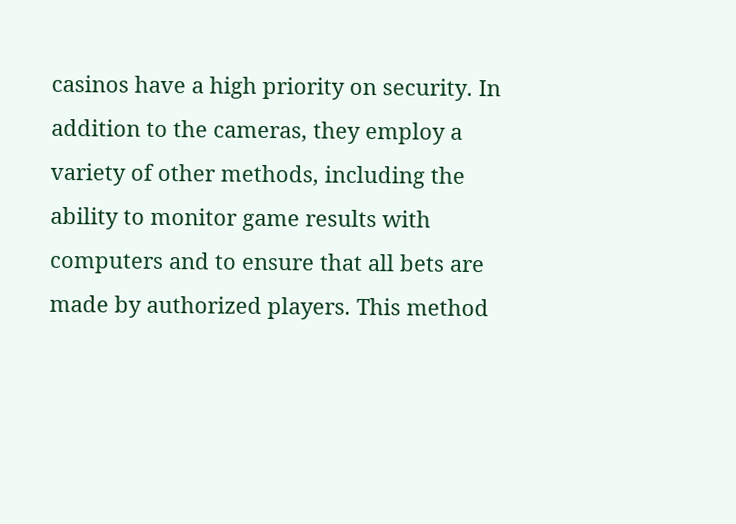casinos have a high priority on security. In addition to the cameras, they employ a variety of other methods, including the ability to monitor game results with computers and to ensure that all bets are made by authorized players. This method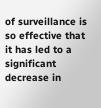of surveillance is so effective that it has led to a significant decrease in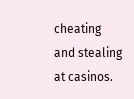cheating and stealing at casinos.